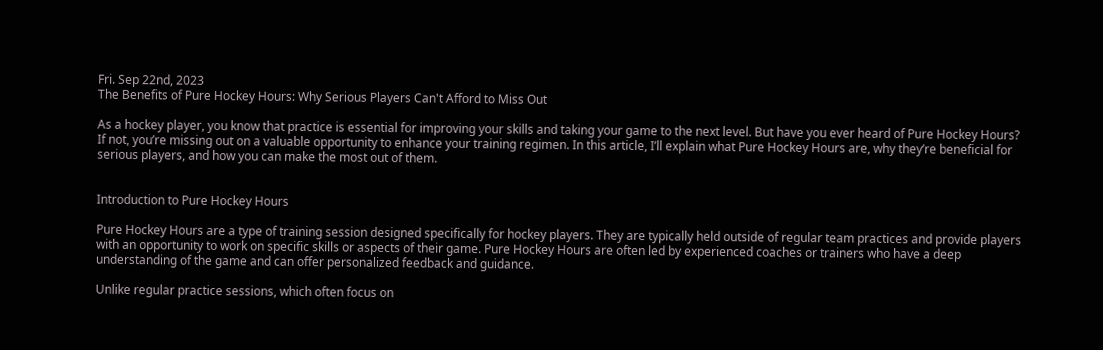Fri. Sep 22nd, 2023
The Benefits of Pure Hockey Hours: Why Serious Players Can't Afford to Miss Out

As a hockey player, you know that practice is essential for improving your skills and taking your game to the next level. But have you ever heard of Pure Hockey Hours? If not, you’re missing out on a valuable opportunity to enhance your training regimen. In this article, I’ll explain what Pure Hockey Hours are, why they’re beneficial for serious players, and how you can make the most out of them.


Introduction to Pure Hockey Hours

Pure Hockey Hours are a type of training session designed specifically for hockey players. They are typically held outside of regular team practices and provide players with an opportunity to work on specific skills or aspects of their game. Pure Hockey Hours are often led by experienced coaches or trainers who have a deep understanding of the game and can offer personalized feedback and guidance.

Unlike regular practice sessions, which often focus on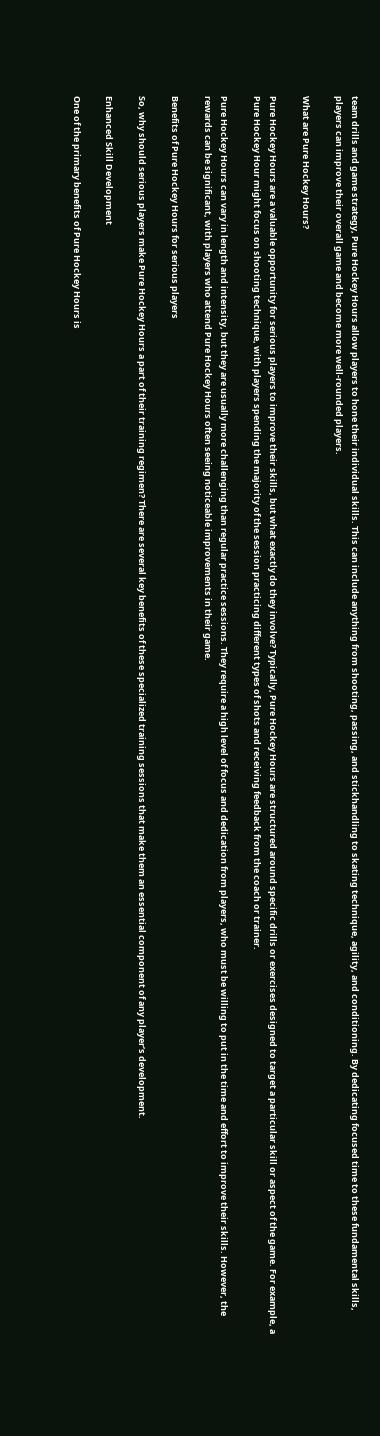team drills and game strategy, Pure Hockey Hours allow players to hone their individual skills. This can include anything from shooting, passing, and stickhandling to skating technique, agility, and conditioning. By dedicating focused time to these fundamental skills, players can improve their overall game and become more well-rounded players.

What are Pure Hockey Hours?

Pure Hockey Hours are a valuable opportunity for serious players to improve their skills, but what exactly do they involve? Typically, Pure Hockey Hours are structured around specific drills or exercises designed to target a particular skill or aspect of the game. For example, a Pure Hockey Hour might focus on shooting technique, with players spending the majority of the session practicing different types of shots and receiving feedback from the coach or trainer.

Pure Hockey Hours can vary in length and intensity, but they are usually more challenging than regular practice sessions. They require a high level of focus and dedication from players, who must be willing to put in the time and effort to improve their skills. However, the rewards can be significant, with players who attend Pure Hockey Hours often seeing noticeable improvements in their game.

Benefits of Pure Hockey Hours for serious players

So, why should serious players make Pure Hockey Hours a part of their training regimen? There are several key benefits of these specialized training sessions that make them an essential component of any player’s development.

Enhanced Skill Development

One of the primary benefits of Pure Hockey Hours is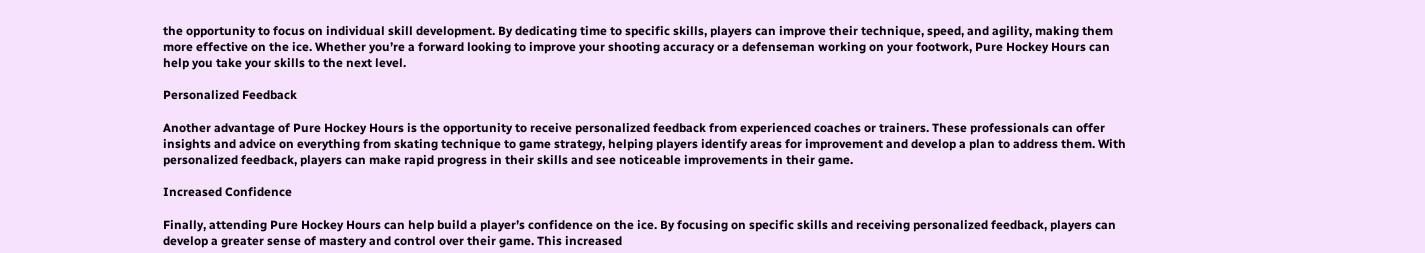the opportunity to focus on individual skill development. By dedicating time to specific skills, players can improve their technique, speed, and agility, making them more effective on the ice. Whether you’re a forward looking to improve your shooting accuracy or a defenseman working on your footwork, Pure Hockey Hours can help you take your skills to the next level.

Personalized Feedback

Another advantage of Pure Hockey Hours is the opportunity to receive personalized feedback from experienced coaches or trainers. These professionals can offer insights and advice on everything from skating technique to game strategy, helping players identify areas for improvement and develop a plan to address them. With personalized feedback, players can make rapid progress in their skills and see noticeable improvements in their game.

Increased Confidence

Finally, attending Pure Hockey Hours can help build a player’s confidence on the ice. By focusing on specific skills and receiving personalized feedback, players can develop a greater sense of mastery and control over their game. This increased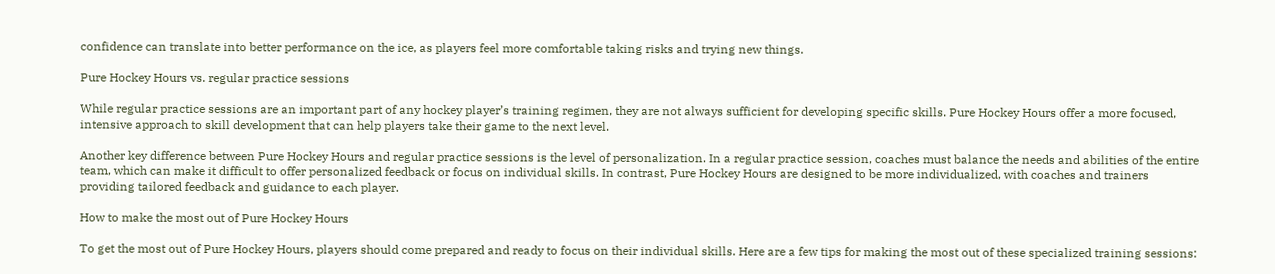confidence can translate into better performance on the ice, as players feel more comfortable taking risks and trying new things.

Pure Hockey Hours vs. regular practice sessions

While regular practice sessions are an important part of any hockey player’s training regimen, they are not always sufficient for developing specific skills. Pure Hockey Hours offer a more focused, intensive approach to skill development that can help players take their game to the next level.

Another key difference between Pure Hockey Hours and regular practice sessions is the level of personalization. In a regular practice session, coaches must balance the needs and abilities of the entire team, which can make it difficult to offer personalized feedback or focus on individual skills. In contrast, Pure Hockey Hours are designed to be more individualized, with coaches and trainers providing tailored feedback and guidance to each player.

How to make the most out of Pure Hockey Hours

To get the most out of Pure Hockey Hours, players should come prepared and ready to focus on their individual skills. Here are a few tips for making the most out of these specialized training sessions: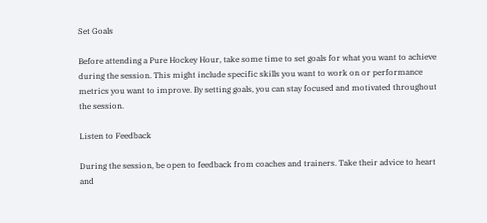Set Goals

Before attending a Pure Hockey Hour, take some time to set goals for what you want to achieve during the session. This might include specific skills you want to work on or performance metrics you want to improve. By setting goals, you can stay focused and motivated throughout the session.

Listen to Feedback

During the session, be open to feedback from coaches and trainers. Take their advice to heart and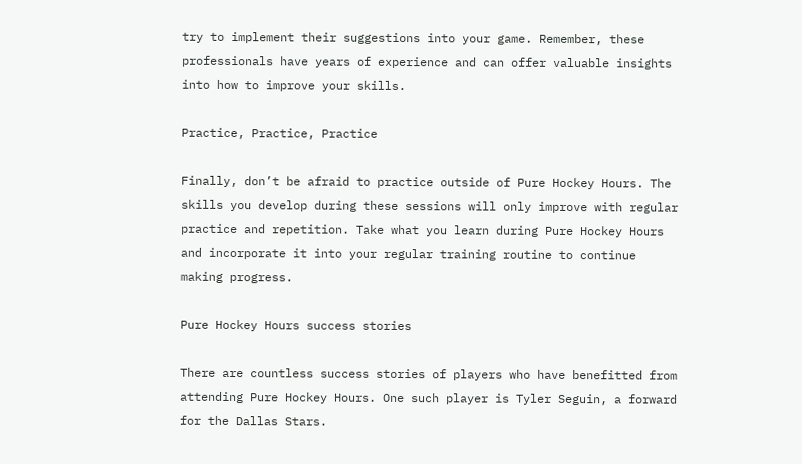try to implement their suggestions into your game. Remember, these professionals have years of experience and can offer valuable insights into how to improve your skills.

Practice, Practice, Practice

Finally, don’t be afraid to practice outside of Pure Hockey Hours. The skills you develop during these sessions will only improve with regular practice and repetition. Take what you learn during Pure Hockey Hours and incorporate it into your regular training routine to continue making progress.

Pure Hockey Hours success stories

There are countless success stories of players who have benefitted from attending Pure Hockey Hours. One such player is Tyler Seguin, a forward for the Dallas Stars.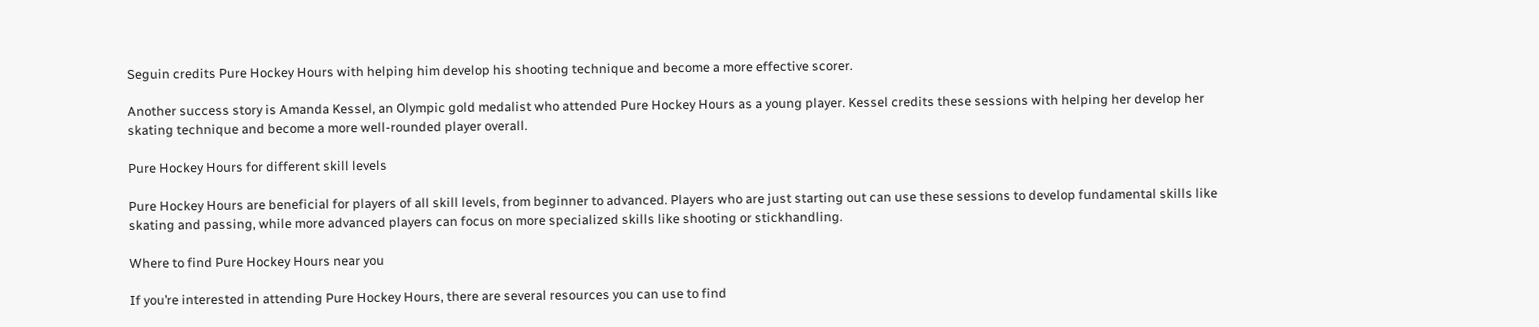Seguin credits Pure Hockey Hours with helping him develop his shooting technique and become a more effective scorer.

Another success story is Amanda Kessel, an Olympic gold medalist who attended Pure Hockey Hours as a young player. Kessel credits these sessions with helping her develop her skating technique and become a more well-rounded player overall.

Pure Hockey Hours for different skill levels

Pure Hockey Hours are beneficial for players of all skill levels, from beginner to advanced. Players who are just starting out can use these sessions to develop fundamental skills like skating and passing, while more advanced players can focus on more specialized skills like shooting or stickhandling.

Where to find Pure Hockey Hours near you

If you’re interested in attending Pure Hockey Hours, there are several resources you can use to find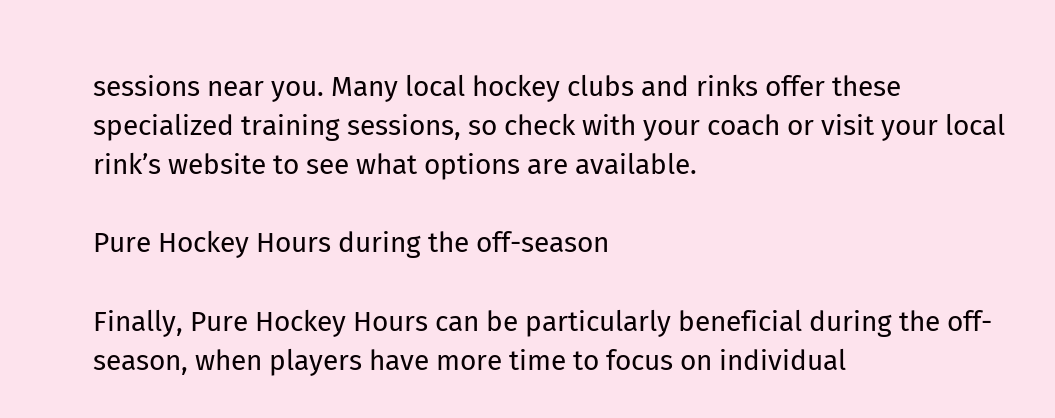sessions near you. Many local hockey clubs and rinks offer these specialized training sessions, so check with your coach or visit your local rink’s website to see what options are available.

Pure Hockey Hours during the off-season

Finally, Pure Hockey Hours can be particularly beneficial during the off-season, when players have more time to focus on individual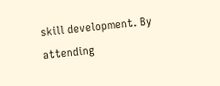skill development. By attending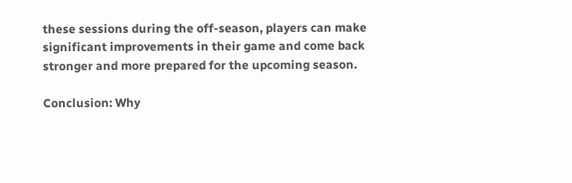these sessions during the off-season, players can make significant improvements in their game and come back stronger and more prepared for the upcoming season.

Conclusion: Why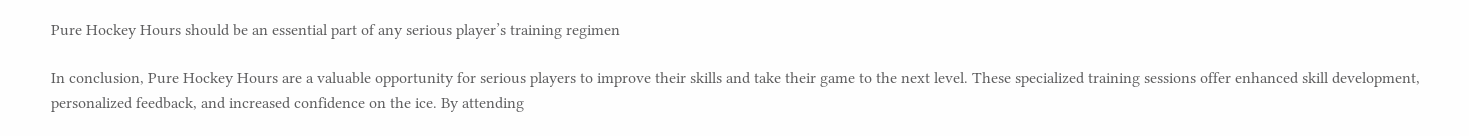Pure Hockey Hours should be an essential part of any serious player’s training regimen

In conclusion, Pure Hockey Hours are a valuable opportunity for serious players to improve their skills and take their game to the next level. These specialized training sessions offer enhanced skill development, personalized feedback, and increased confidence on the ice. By attending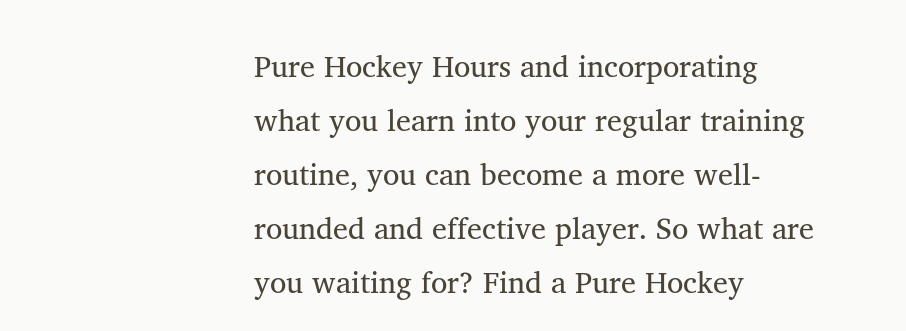Pure Hockey Hours and incorporating what you learn into your regular training routine, you can become a more well-rounded and effective player. So what are you waiting for? Find a Pure Hockey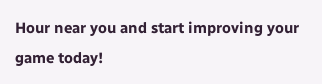Hour near you and start improving your game today!